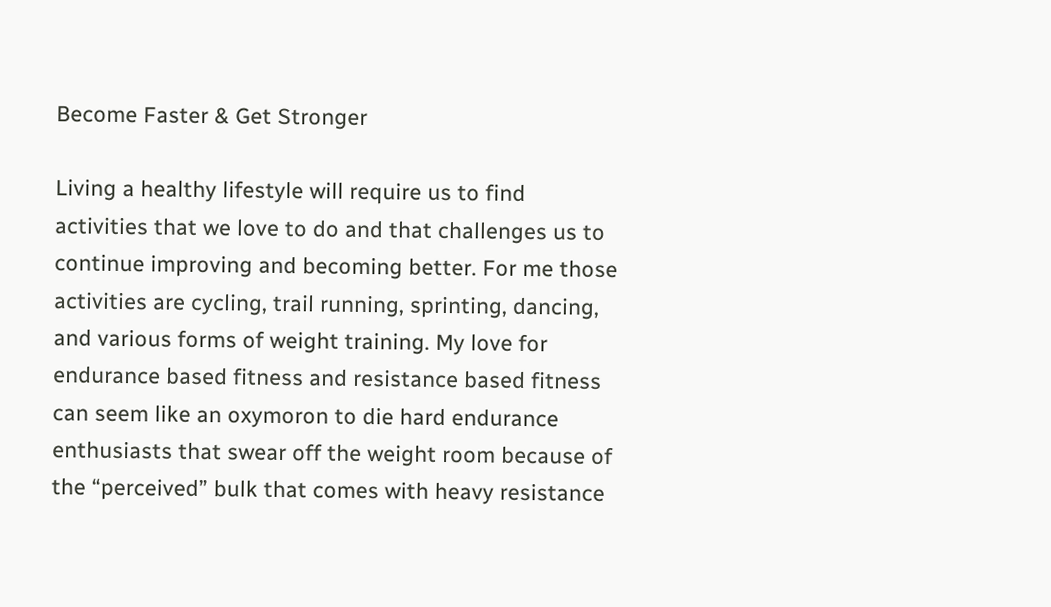Become Faster & Get Stronger

Living a healthy lifestyle will require us to find activities that we love to do and that challenges us to continue improving and becoming better. For me those activities are cycling, trail running, sprinting, dancing, and various forms of weight training. My love for endurance based fitness and resistance based fitness can seem like an oxymoron to die hard endurance enthusiasts that swear off the weight room because of the “perceived” bulk that comes with heavy resistance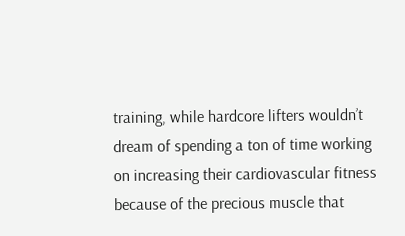training, while hardcore lifters wouldn’t dream of spending a ton of time working on increasing their cardiovascular fitness because of the precious muscle that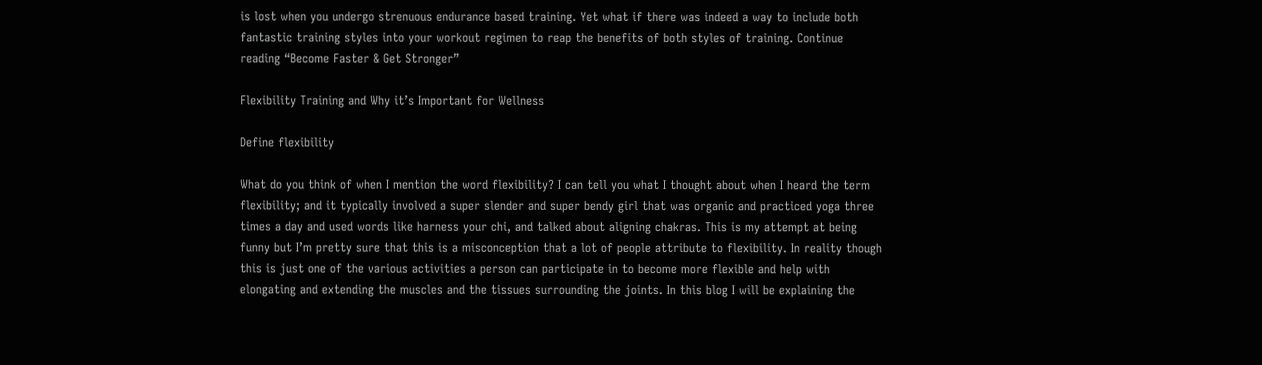is lost when you undergo strenuous endurance based training. Yet what if there was indeed a way to include both fantastic training styles into your workout regimen to reap the benefits of both styles of training. Continue reading “Become Faster & Get Stronger”

Flexibility Training and Why it’s Important for Wellness

Define flexibility

What do you think of when I mention the word flexibility? I can tell you what I thought about when I heard the term flexibility; and it typically involved a super slender and super bendy girl that was organic and practiced yoga three times a day and used words like harness your chi, and talked about aligning chakras. This is my attempt at being funny but I’m pretty sure that this is a misconception that a lot of people attribute to flexibility. In reality though this is just one of the various activities a person can participate in to become more flexible and help with elongating and extending the muscles and the tissues surrounding the joints. In this blog I will be explaining the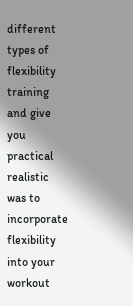different types of flexibility training and give you practical realistic was to incorporate flexibility into your workout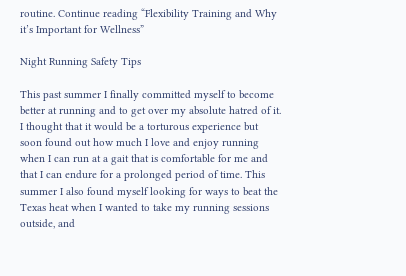routine. Continue reading “Flexibility Training and Why it’s Important for Wellness”

Night Running Safety Tips

This past summer I finally committed myself to become better at running and to get over my absolute hatred of it. I thought that it would be a torturous experience but soon found out how much I love and enjoy running when I can run at a gait that is comfortable for me and that I can endure for a prolonged period of time. This summer I also found myself looking for ways to beat the Texas heat when I wanted to take my running sessions outside, and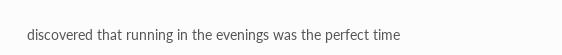discovered that running in the evenings was the perfect time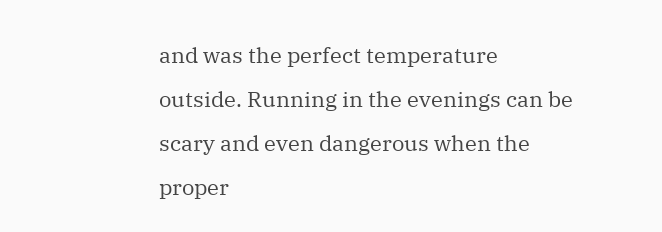and was the perfect temperature outside. Running in the evenings can be scary and even dangerous when the proper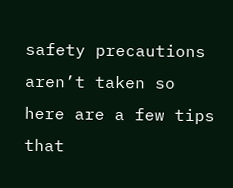safety precautions aren’t taken so here are a few tips that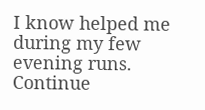I know helped me during my few evening runs. Continue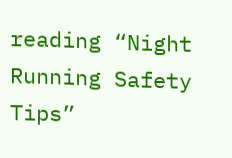reading “Night Running Safety Tips”